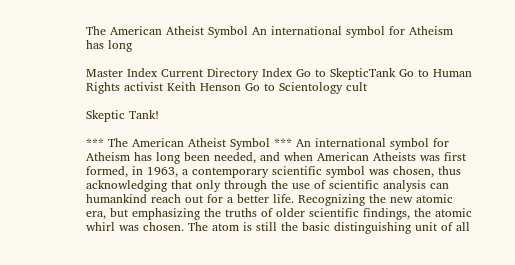The American Atheist Symbol An international symbol for Atheism has long

Master Index Current Directory Index Go to SkepticTank Go to Human Rights activist Keith Henson Go to Scientology cult

Skeptic Tank!

*** The American Atheist Symbol *** An international symbol for Atheism has long been needed, and when American Atheists was first formed, in 1963, a contemporary scientific symbol was chosen, thus acknowledging that only through the use of scientific analysis can humankind reach out for a better life. Recognizing the new atomic era, but emphasizing the truths of older scientific findings, the atomic whirl was chosen. The atom is still the basic distinguishing unit of all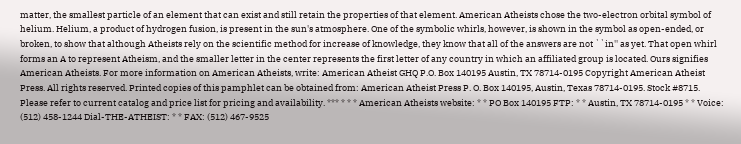matter, the smallest particle of an element that can exist and still retain the properties of that element. American Atheists chose the two-electron orbital symbol of helium. Helium, a product of hydrogen fusion, is present in the sun's atmosphere. One of the symbolic whirls, however, is shown in the symbol as open-ended, or broken, to show that although Atheists rely on the scientific method for increase of knowledge, they know that all of the answers are not ``in'' as yet. That open whirl forms an A to represent Atheism, and the smaller letter in the center represents the first letter of any country in which an affiliated group is located. Ours signifies American Atheists. For more information on American Atheists, write: American Atheist GHQ P.O. Box 140195 Austin, TX 78714-0195 Copyright American Atheist Press. All rights reserved. Printed copies of this pamphlet can be obtained from: American Atheist Press P. O. Box 140195, Austin, Texas 78714-0195. Stock #8715. Please refer to current catalog and price list for pricing and availability. *** * * * American Atheists website: * * PO Box 140195 FTP: * * Austin, TX 78714-0195 * * Voice: (512) 458-1244 Dial-THE-ATHEIST: * * FAX: (512) 467-9525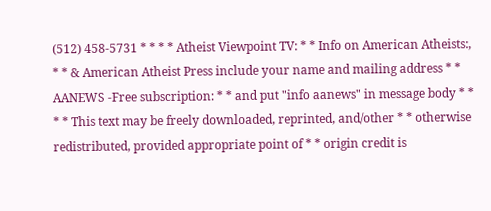(512) 458-5731 * * * * Atheist Viewpoint TV: * * Info on American Atheists:, * * & American Atheist Press include your name and mailing address * * AANEWS -Free subscription: * * and put "info aanews" in message body * * * * This text may be freely downloaded, reprinted, and/other * * otherwise redistributed, provided appropriate point of * * origin credit is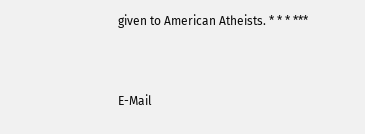given to American Atheists. * * * ***


E-Mail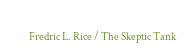Fredric L. Rice / The Skeptic Tank